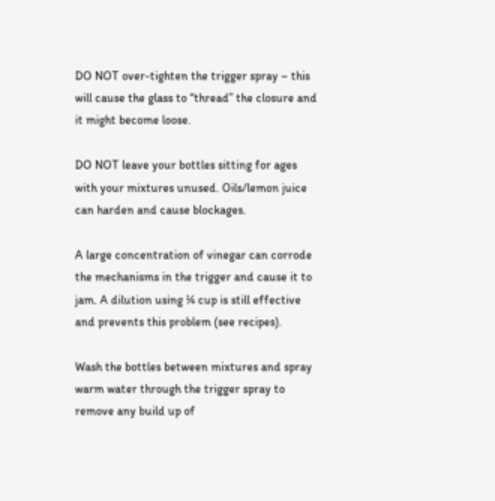DO NOT over-tighten the trigger spray – this will cause the glass to “thread” the closure and it might become loose.

DO NOT leave your bottles sitting for ages with your mixtures unused. Oils/lemon juice can harden and cause blockages.

A large concentration of vinegar can corrode the mechanisms in the trigger and cause it to jam. A dilution using ¼ cup is still effective and prevents this problem (see recipes).

Wash the bottles between mixtures and spray warm water through the trigger spray to remove any build up of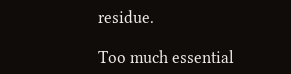residue.

Too much essential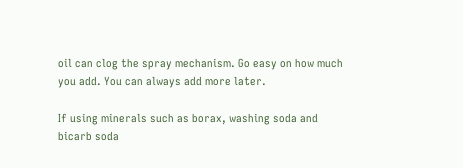oil can clog the spray mechanism. Go easy on how much you add. You can always add more later.

If using minerals such as borax, washing soda and bicarb soda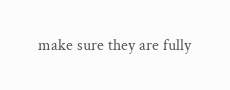make sure they are fully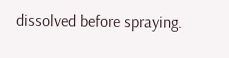dissolved before spraying.